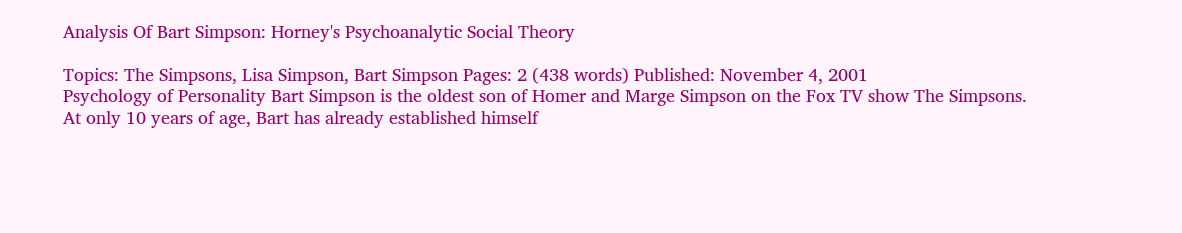Analysis Of Bart Simpson: Horney's Psychoanalytic Social Theory

Topics: The Simpsons, Lisa Simpson, Bart Simpson Pages: 2 (438 words) Published: November 4, 2001
Psychology of Personality Bart Simpson is the oldest son of Homer and Marge Simpson on the Fox TV show The Simpsons. At only 10 years of age, Bart has already established himself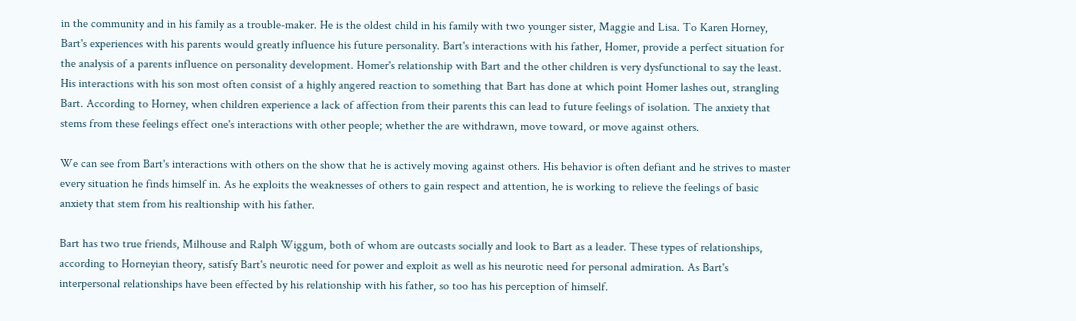in the community and in his family as a trouble-maker. He is the oldest child in his family with two younger sister, Maggie and Lisa. To Karen Horney, Bart's experiences with his parents would greatly influence his future personality. Bart's interactions with his father, Homer, provide a perfect situation for the analysis of a parents influence on personality development. Homer's relationship with Bart and the other children is very dysfunctional to say the least. His interactions with his son most often consist of a highly angered reaction to something that Bart has done at which point Homer lashes out, strangling Bart. According to Horney, when children experience a lack of affection from their parents this can lead to future feelings of isolation. The anxiety that stems from these feelings effect one's interactions with other people; whether the are withdrawn, move toward, or move against others.

We can see from Bart's interactions with others on the show that he is actively moving against others. His behavior is often defiant and he strives to master every situation he finds himself in. As he exploits the weaknesses of others to gain respect and attention, he is working to relieve the feelings of basic anxiety that stem from his realtionship with his father.

Bart has two true friends, Milhouse and Ralph Wiggum, both of whom are outcasts socially and look to Bart as a leader. These types of relationships, according to Horneyian theory, satisfy Bart's neurotic need for power and exploit as well as his neurotic need for personal admiration. As Bart's interpersonal relationships have been effected by his relationship with his father, so too has his perception of himself.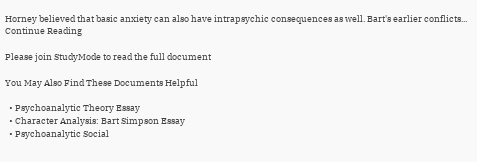Horney believed that basic anxiety can also have intrapsychic consequences as well. Bart's earlier conflicts...
Continue Reading

Please join StudyMode to read the full document

You May Also Find These Documents Helpful

  • Psychoanalytic Theory Essay
  • Character Analysis: Bart Simpson Essay
  • Psychoanalytic Social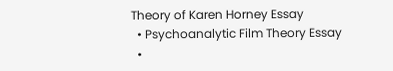Theory of Karen Horney Essay
  • Psychoanalytic Film Theory Essay
  •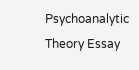Psychoanalytic Theory Essay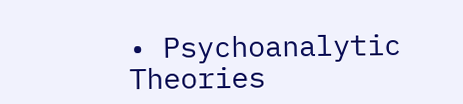• Psychoanalytic Theories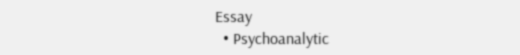Essay
  • Psychoanalytic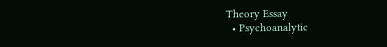Theory Essay
  • Psychoanalytic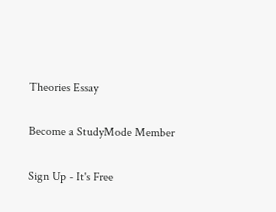Theories Essay

Become a StudyMode Member

Sign Up - It's Free